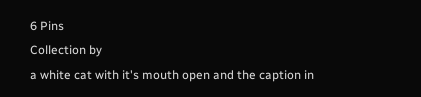6 Pins
Collection by
a white cat with it's mouth open and the caption in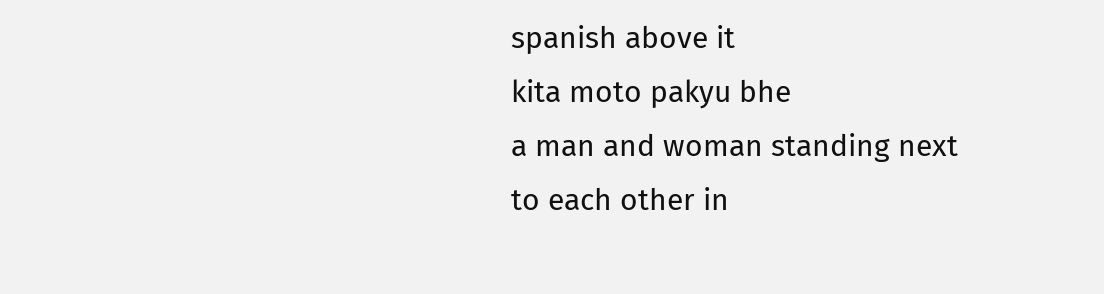spanish above it
kita moto pakyu bhe
a man and woman standing next to each other in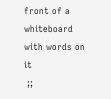front of a whiteboard with words on it
 ;;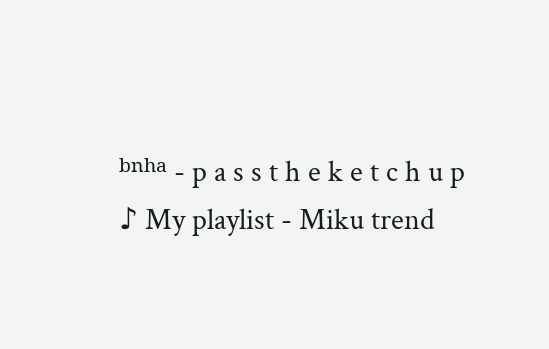ᵇⁿʰᵃ - p a s s t h e k e t c h u p
♪ My playlist - Miku trend